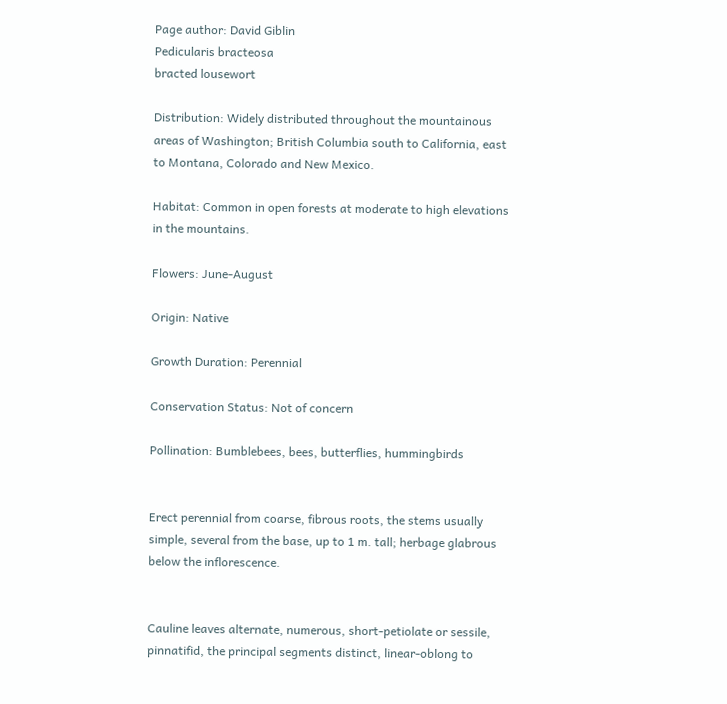Page author: David Giblin
Pedicularis bracteosa
bracted lousewort

Distribution: Widely distributed throughout the mountainous areas of Washington; British Columbia south to California, east to Montana, Colorado and New Mexico.

Habitat: Common in open forests at moderate to high elevations in the mountains.

Flowers: June-August

Origin: Native

Growth Duration: Perennial

Conservation Status: Not of concern

Pollination: Bumblebees, bees, butterflies, hummingbirds


Erect perennial from coarse, fibrous roots, the stems usually simple, several from the base, up to 1 m. tall; herbage glabrous below the inflorescence.


Cauline leaves alternate, numerous, short-petiolate or sessile, pinnatifid, the principal segments distinct, linear-oblong to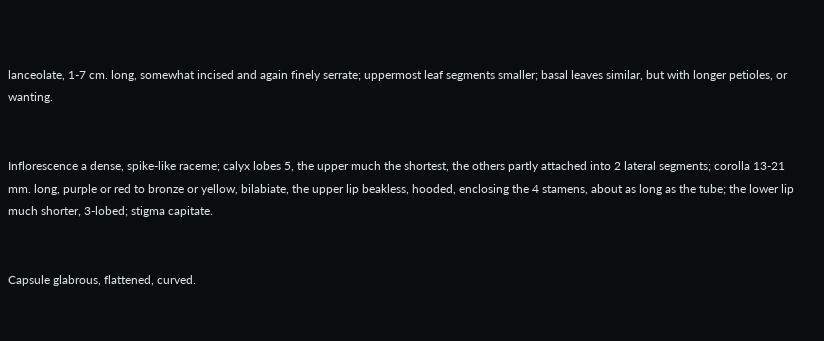lanceolate, 1-7 cm. long, somewhat incised and again finely serrate; uppermost leaf segments smaller; basal leaves similar, but with longer petioles, or wanting.


Inflorescence a dense, spike-like raceme; calyx lobes 5, the upper much the shortest, the others partly attached into 2 lateral segments; corolla 13-21 mm. long, purple or red to bronze or yellow, bilabiate, the upper lip beakless, hooded, enclosing the 4 stamens, about as long as the tube; the lower lip much shorter, 3-lobed; stigma capitate.


Capsule glabrous, flattened, curved.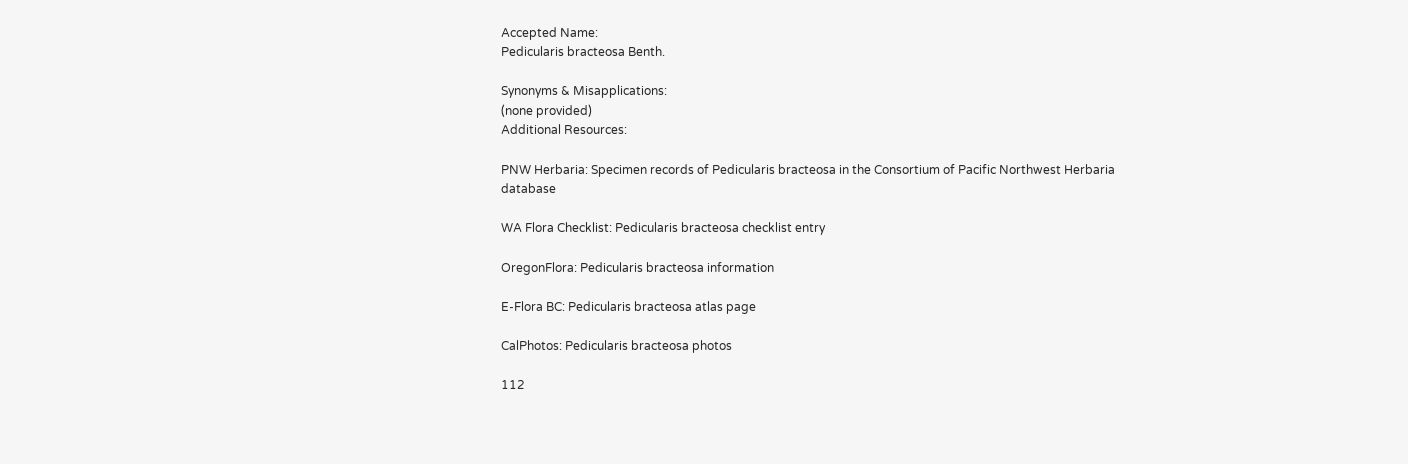Accepted Name:
Pedicularis bracteosa Benth.

Synonyms & Misapplications:
(none provided)
Additional Resources:

PNW Herbaria: Specimen records of Pedicularis bracteosa in the Consortium of Pacific Northwest Herbaria database

WA Flora Checklist: Pedicularis bracteosa checklist entry

OregonFlora: Pedicularis bracteosa information

E-Flora BC: Pedicularis bracteosa atlas page

CalPhotos: Pedicularis bracteosa photos

112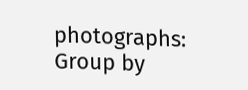photographs:
Group by